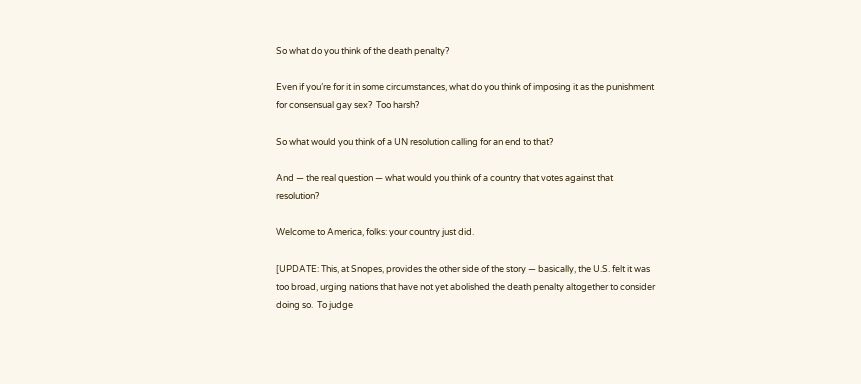So what do you think of the death penalty?

Even if you’re for it in some circumstances, what do you think of imposing it as the punishment for consensual gay sex?  Too harsh?

So what would you think of a UN resolution calling for an end to that?

And — the real question — what would you think of a country that votes against that resolution?

Welcome to America, folks: your country just did.

[UPDATE: This, at Snopes, provides the other side of the story — basically, the U.S. felt it was too broad, urging nations that have not yet abolished the death penalty altogether to consider doing so.  To judge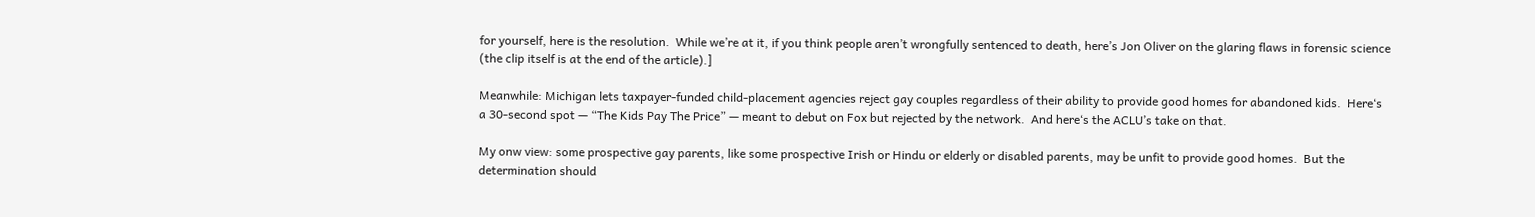for yourself, here is the resolution.  While we’re at it, if you think people aren’t wrongfully sentenced to death, here’s Jon Oliver on the glaring flaws in forensic science (the clip itself is at the end of the article).]

Meanwhile: Michigan lets taxpayer-funded child-placement agencies reject gay couples regardless of their ability to provide good homes for abandoned kids.  Here‘s a 30-second spot — “The Kids Pay The Price” — meant to debut on Fox but rejected by the network.  And here‘s the ACLU’s take on that.

My onw view: some prospective gay parents, like some prospective Irish or Hindu or elderly or disabled parents, may be unfit to provide good homes.  But the determination should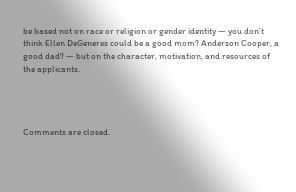be based not on race or religion or gender identity — you don’t think Ellen DeGeneres could be a good mom? Anderson Cooper, a good dad? — but on the character, motivation, and resources of the applicants.




Comments are closed.